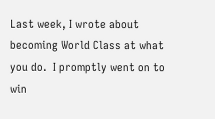Last week, I wrote about becoming World Class at what you do.  I promptly went on to win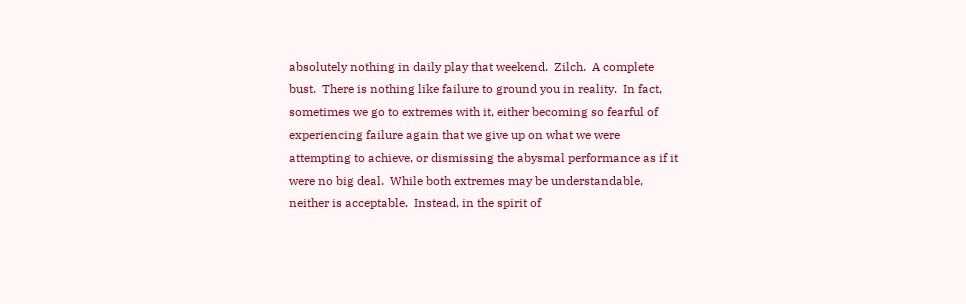absolutely nothing in daily play that weekend.  Zilch.  A complete bust.  There is nothing like failure to ground you in reality.  In fact, sometimes we go to extremes with it, either becoming so fearful of experiencing failure again that we give up on what we were attempting to achieve, or dismissing the abysmal performance as if it were no big deal.  While both extremes may be understandable, neither is acceptable.  Instead, in the spirit of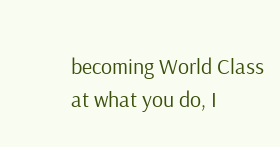becoming World Class at what you do, I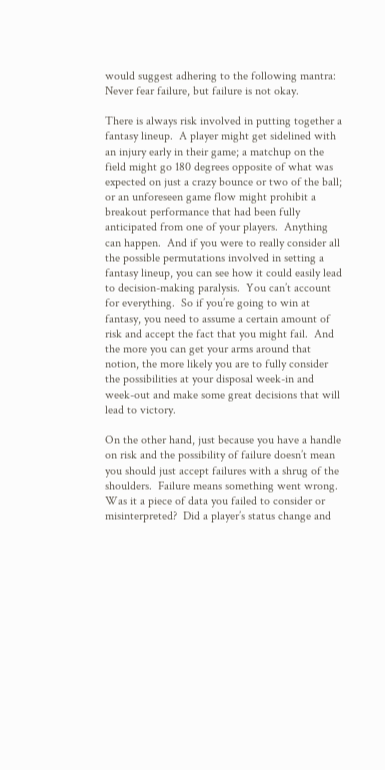would suggest adhering to the following mantra: Never fear failure, but failure is not okay.

There is always risk involved in putting together a fantasy lineup.  A player might get sidelined with an injury early in their game; a matchup on the field might go 180 degrees opposite of what was expected on just a crazy bounce or two of the ball; or an unforeseen game flow might prohibit a breakout performance that had been fully anticipated from one of your players.  Anything can happen.  And if you were to really consider all the possible permutations involved in setting a fantasy lineup, you can see how it could easily lead to decision-making paralysis.  You can’t account for everything.  So if you’re going to win at fantasy, you need to assume a certain amount of risk and accept the fact that you might fail.  And the more you can get your arms around that notion, the more likely you are to fully consider the possibilities at your disposal week-in and week-out and make some great decisions that will lead to victory.

On the other hand, just because you have a handle on risk and the possibility of failure doesn’t mean you should just accept failures with a shrug of the shoulders.  Failure means something went wrong.  Was it a piece of data you failed to consider or misinterpreted?  Did a player’s status change and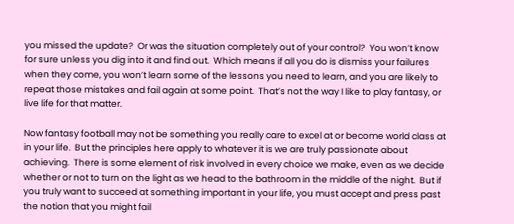you missed the update?  Or was the situation completely out of your control?  You won’t know for sure unless you dig into it and find out.  Which means if all you do is dismiss your failures when they come, you won’t learn some of the lessons you need to learn, and you are likely to repeat those mistakes and fail again at some point.  That’s not the way I like to play fantasy, or live life for that matter.

Now fantasy football may not be something you really care to excel at or become world class at in your life.  But the principles here apply to whatever it is we are truly passionate about achieving.  There is some element of risk involved in every choice we make, even as we decide whether or not to turn on the light as we head to the bathroom in the middle of the night.  But if you truly want to succeed at something important in your life, you must accept and press past the notion that you might fail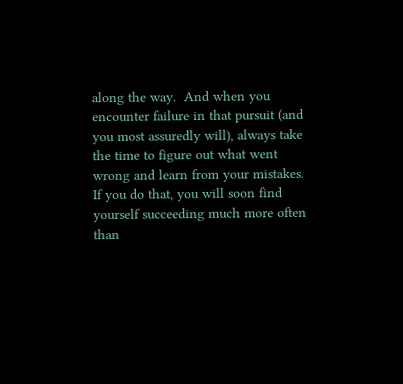along the way.  And when you encounter failure in that pursuit (and you most assuredly will), always take the time to figure out what went wrong and learn from your mistakes.  If you do that, you will soon find yourself succeeding much more often than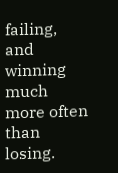failing, and winning much more often than losing.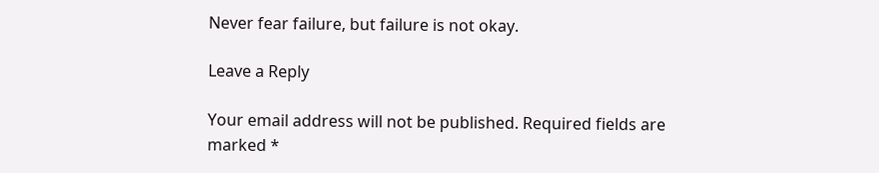Never fear failure, but failure is not okay.

Leave a Reply

Your email address will not be published. Required fields are marked *